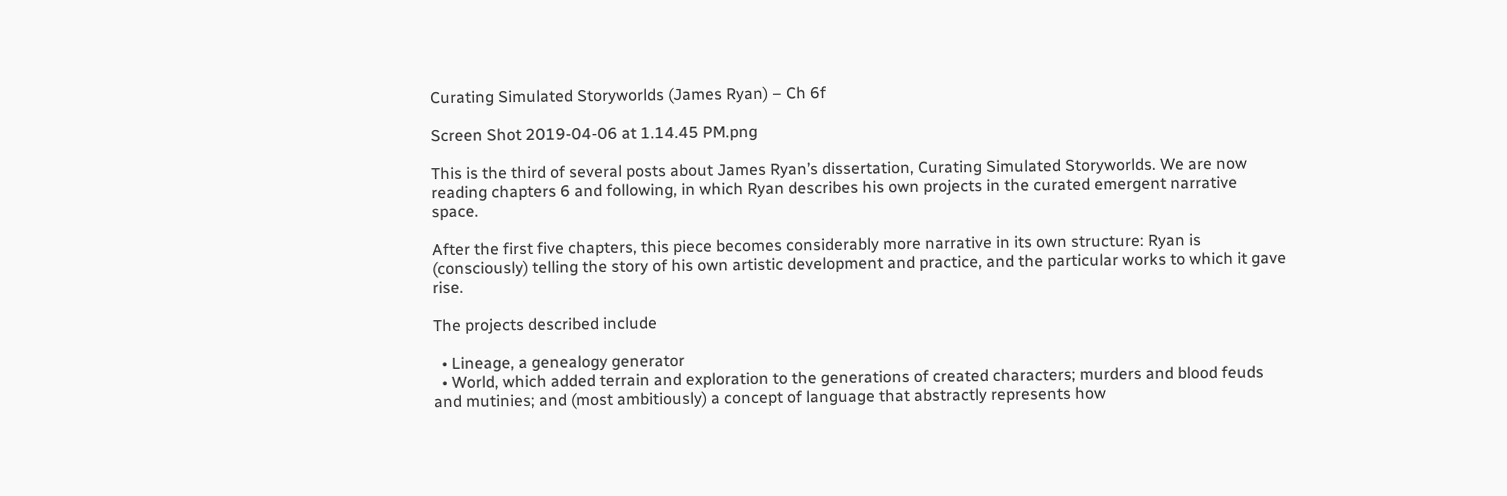Curating Simulated Storyworlds (James Ryan) – Ch 6f

Screen Shot 2019-04-06 at 1.14.45 PM.png

This is the third of several posts about James Ryan’s dissertation, Curating Simulated Storyworlds. We are now reading chapters 6 and following, in which Ryan describes his own projects in the curated emergent narrative space.

After the first five chapters, this piece becomes considerably more narrative in its own structure: Ryan is (consciously) telling the story of his own artistic development and practice, and the particular works to which it gave rise.

The projects described include

  • Lineage, a genealogy generator
  • World, which added terrain and exploration to the generations of created characters; murders and blood feuds and mutinies; and (most ambitiously) a concept of language that abstractly represents how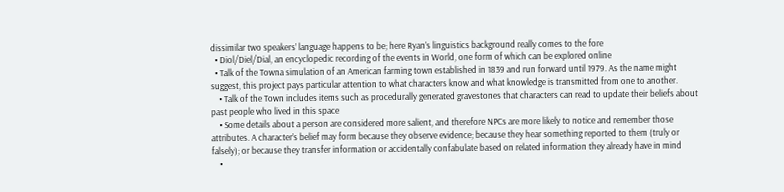dissimilar two speakers’ language happens to be; here Ryan’s linguistics background really comes to the fore
  • Diol/Diel/Dial, an encyclopedic recording of the events in World, one form of which can be explored online
  • Talk of the Towna simulation of an American farming town established in 1839 and run forward until 1979. As the name might suggest, this project pays particular attention to what characters know and what knowledge is transmitted from one to another.
    • Talk of the Town includes items such as procedurally generated gravestones that characters can read to update their beliefs about past people who lived in this space
    • Some details about a person are considered more salient, and therefore NPCs are more likely to notice and remember those attributes. A character’s belief may form because they observe evidence; because they hear something reported to them (truly or falsely); or because they transfer information or accidentally confabulate based on related information they already have in mind
    •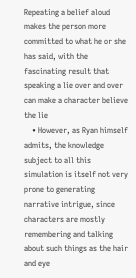Repeating a belief aloud makes the person more committed to what he or she has said, with the fascinating result that speaking a lie over and over can make a character believe the lie
    • However, as Ryan himself admits, the knowledge subject to all this simulation is itself not very prone to generating narrative intrigue, since characters are mostly remembering and talking about such things as the hair and eye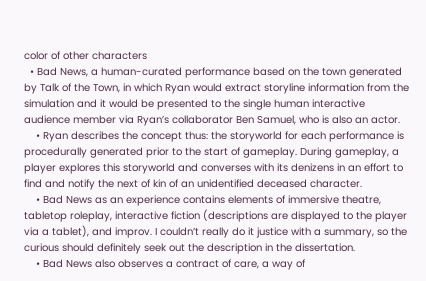color of other characters
  • Bad News, a human-curated performance based on the town generated by Talk of the Town, in which Ryan would extract storyline information from the simulation and it would be presented to the single human interactive audience member via Ryan’s collaborator Ben Samuel, who is also an actor.
    • Ryan describes the concept thus: the storyworld for each performance is procedurally generated prior to the start of gameplay. During gameplay, a player explores this storyworld and converses with its denizens in an effort to find and notify the next of kin of an unidentified deceased character.
    • Bad News as an experience contains elements of immersive theatre, tabletop roleplay, interactive fiction (descriptions are displayed to the player via a tablet), and improv. I couldn’t really do it justice with a summary, so the curious should definitely seek out the description in the dissertation.
    • Bad News also observes a contract of care, a way of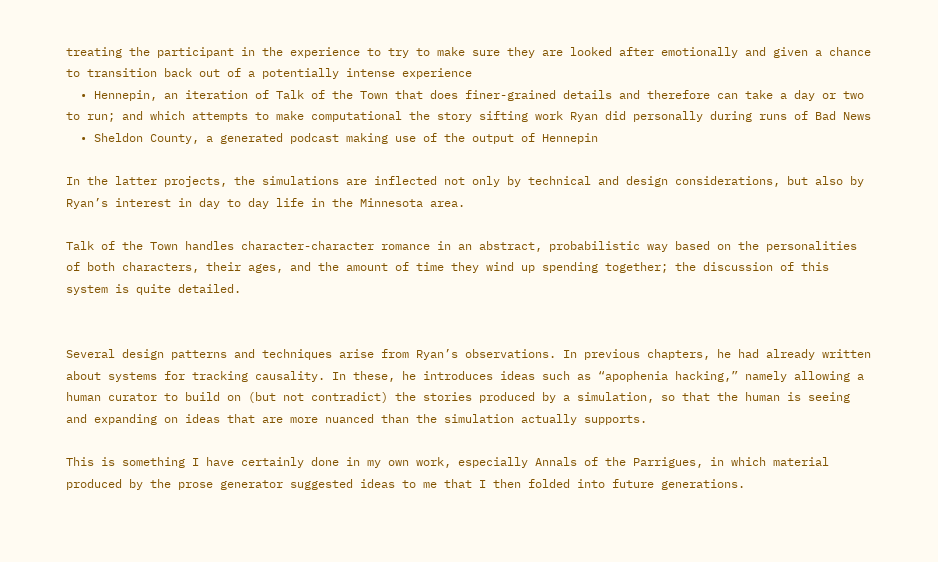treating the participant in the experience to try to make sure they are looked after emotionally and given a chance to transition back out of a potentially intense experience
  • Hennepin, an iteration of Talk of the Town that does finer-grained details and therefore can take a day or two to run; and which attempts to make computational the story sifting work Ryan did personally during runs of Bad News
  • Sheldon County, a generated podcast making use of the output of Hennepin

In the latter projects, the simulations are inflected not only by technical and design considerations, but also by Ryan’s interest in day to day life in the Minnesota area.

Talk of the Town handles character-character romance in an abstract, probabilistic way based on the personalities of both characters, their ages, and the amount of time they wind up spending together; the discussion of this system is quite detailed.


Several design patterns and techniques arise from Ryan’s observations. In previous chapters, he had already written about systems for tracking causality. In these, he introduces ideas such as “apophenia hacking,” namely allowing a human curator to build on (but not contradict) the stories produced by a simulation, so that the human is seeing and expanding on ideas that are more nuanced than the simulation actually supports.

This is something I have certainly done in my own work, especially Annals of the Parrigues, in which material produced by the prose generator suggested ideas to me that I then folded into future generations.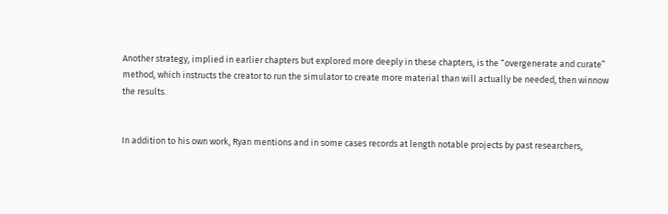Another strategy, implied in earlier chapters but explored more deeply in these chapters, is the “overgenerate and curate” method, which instructs the creator to run the simulator to create more material than will actually be needed, then winnow the results.


In addition to his own work, Ryan mentions and in some cases records at length notable projects by past researchers,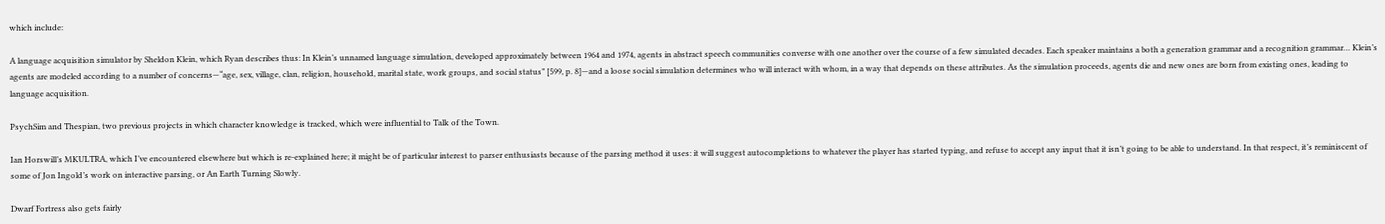which include:

A language acquisition simulator by Sheldon Klein, which Ryan describes thus: In Klein’s unnamed language simulation, developed approximately between 1964 and 1974, agents in abstract speech communities converse with one another over the course of a few simulated decades. Each speaker maintains a both a generation grammar and a recognition grammar… Klein’s agents are modeled according to a number of concerns—“age, sex, village, clan, religion, household, marital state, work groups, and social status” [599, p. 8]—and a loose social simulation determines who will interact with whom, in a way that depends on these attributes. As the simulation proceeds, agents die and new ones are born from existing ones, leading to language acquisition.

PsychSim and Thespian, two previous projects in which character knowledge is tracked, which were influential to Talk of the Town.

Ian Horswill’s MKULTRA, which I’ve encountered elsewhere but which is re-explained here; it might be of particular interest to parser enthusiasts because of the parsing method it uses: it will suggest autocompletions to whatever the player has started typing, and refuse to accept any input that it isn’t going to be able to understand. In that respect, it’s reminiscent of some of Jon Ingold’s work on interactive parsing, or An Earth Turning Slowly.

Dwarf Fortress also gets fairly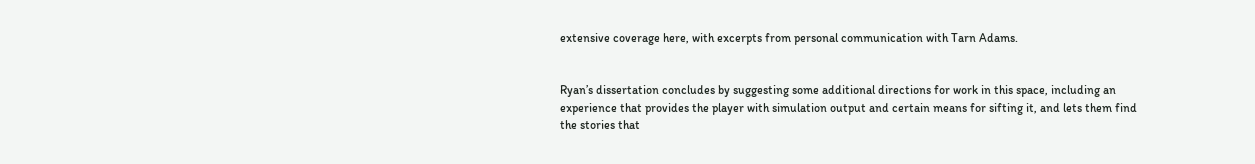extensive coverage here, with excerpts from personal communication with Tarn Adams.


Ryan’s dissertation concludes by suggesting some additional directions for work in this space, including an experience that provides the player with simulation output and certain means for sifting it, and lets them find the stories that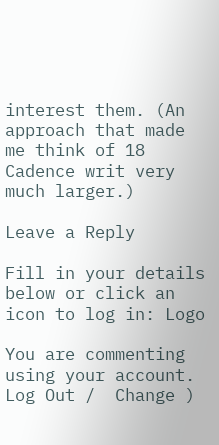interest them. (An approach that made me think of 18 Cadence writ very much larger.)

Leave a Reply

Fill in your details below or click an icon to log in: Logo

You are commenting using your account. Log Out /  Change )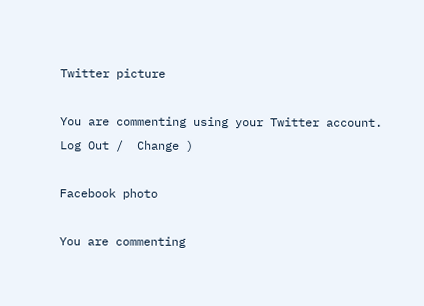Twitter picture

You are commenting using your Twitter account. Log Out /  Change )

Facebook photo

You are commenting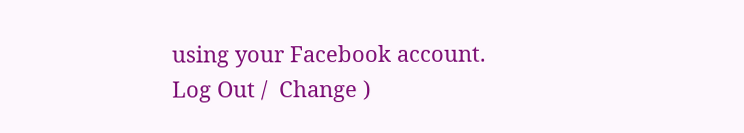using your Facebook account. Log Out /  Change )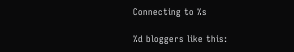Connecting to %s

%d bloggers like this: